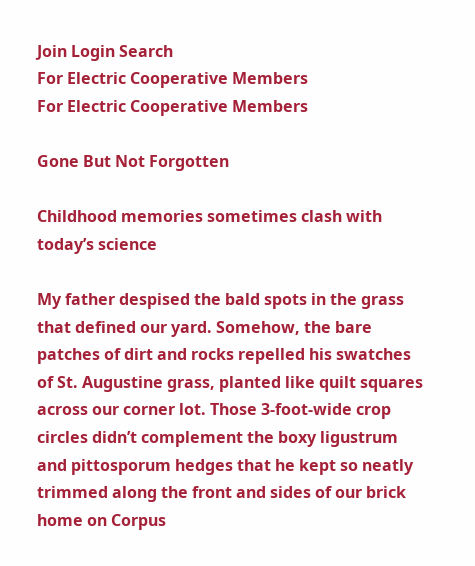Join Login Search
For Electric Cooperative Members
For Electric Cooperative Members

Gone But Not Forgotten

Childhood memories sometimes clash with today’s science

My father despised the bald spots in the grass that defined our yard. Somehow, the bare patches of dirt and rocks repelled his swatches of St. Augustine grass, planted like quilt squares across our corner lot. Those 3-foot-wide crop circles didn’t complement the boxy ligustrum and pittosporum hedges that he kept so neatly trimmed along the front and sides of our brick home on Corpus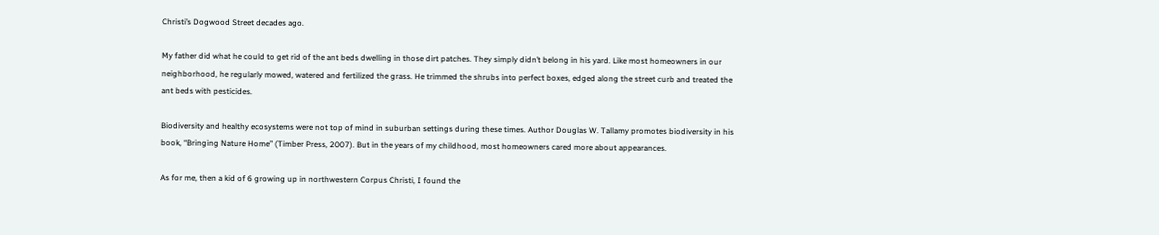Christi’s Dogwood Street decades ago.

My father did what he could to get rid of the ant beds dwelling in those dirt patches. They simply didn’t belong in his yard. Like most homeowners in our neighborhood, he regularly mowed, watered and fertilized the grass. He trimmed the shrubs into perfect boxes, edged along the street curb and treated the ant beds with pesticides.

Biodiversity and healthy ecosystems were not top of mind in suburban settings during these times. Author Douglas W. Tallamy promotes biodiversity in his book, “Bringing Nature Home” (Timber Press, 2007). But in the years of my childhood, most homeowners cared more about appearances.

As for me, then a kid of 6 growing up in northwestern Corpus Christi, I found the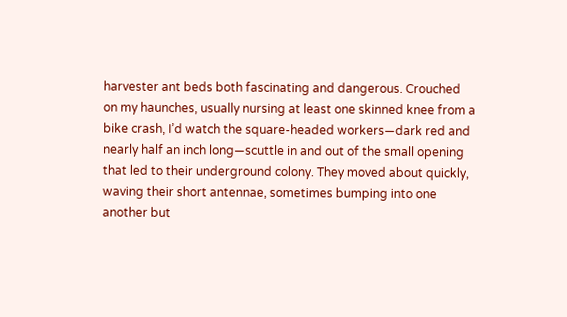harvester ant beds both fascinating and dangerous. Crouched on my haunches, usually nursing at least one skinned knee from a bike crash, I’d watch the square-headed workers—dark red and nearly half an inch long—scuttle in and out of the small opening that led to their underground colony. They moved about quickly, waving their short antennae, sometimes bumping into one another but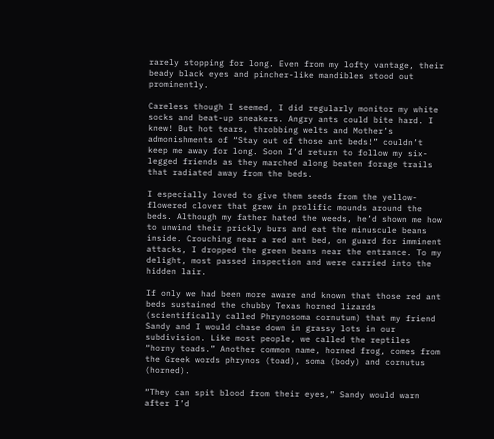rarely stopping for long. Even from my lofty vantage, their beady black eyes and pincher-like mandibles stood out prominently.

Careless though I seemed, I did regularly monitor my white socks and beat-up sneakers. Angry ants could bite hard. I knew! But hot tears, throbbing welts and Mother’s admonishments of “Stay out of those ant beds!” couldn’t keep me away for long. Soon I’d return to follow my six-legged friends as they marched along beaten forage trails that radiated away from the beds.

I especially loved to give them seeds from the yellow-flowered clover that grew in prolific mounds around the beds. Although my father hated the weeds, he’d shown me how to unwind their prickly burs and eat the minuscule beans inside. Crouching near a red ant bed, on guard for imminent attacks, I dropped the green beans near the entrance. To my delight, most passed inspection and were carried into the hidden lair.

If only we had been more aware and known that those red ant beds sustained the chubby Texas horned lizards (scientifically called Phrynosoma cornutum) that my friend Sandy and I would chase down in grassy lots in our subdivision. Like most people, we called the reptiles “horny toads.” Another common name, horned frog, comes from the Greek words phrynos (toad), soma (body) and cornutus (horned).

“They can spit blood from their eyes,” Sandy would warn after I’d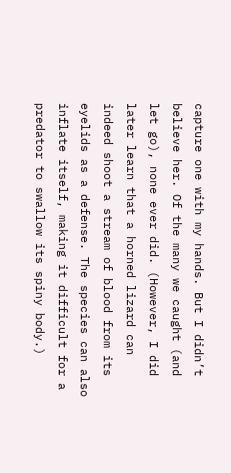capture one with my hands. But I didn’t believe her. Of the many we caught (and let go), none ever did. (However, I did later learn that a horned lizard can indeed shoot a stream of blood from its eyelids as a defense. The species can also inflate itself, making it difficult for a predator to swallow its spiny body.)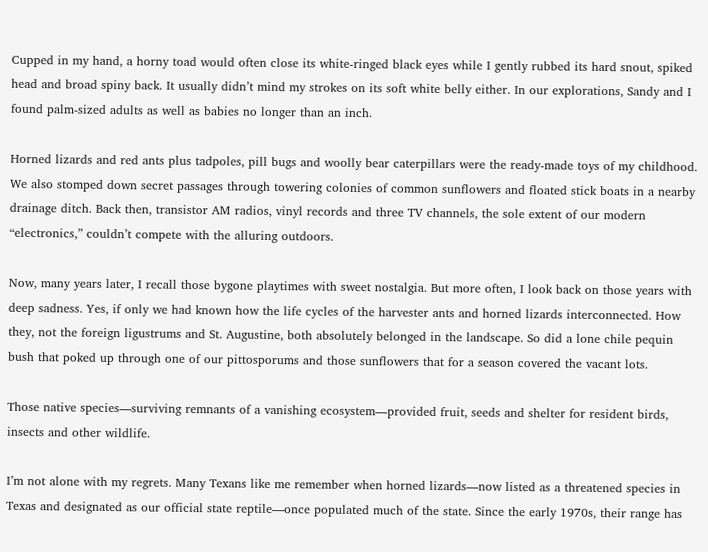Cupped in my hand, a horny toad would often close its white-ringed black eyes while I gently rubbed its hard snout, spiked head and broad spiny back. It usually didn’t mind my strokes on its soft white belly either. In our explorations, Sandy and I found palm-sized adults as well as babies no longer than an inch.

Horned lizards and red ants plus tadpoles, pill bugs and woolly bear caterpillars were the ready-made toys of my childhood. We also stomped down secret passages through towering colonies of common sunflowers and floated stick boats in a nearby drainage ditch. Back then, transistor AM radios, vinyl records and three TV channels, the sole extent of our modern “electronics,” couldn’t compete with the alluring outdoors.

Now, many years later, I recall those bygone playtimes with sweet nostalgia. But more often, I look back on those years with deep sadness. Yes, if only we had known how the life cycles of the harvester ants and horned lizards interconnected. How they, not the foreign ligustrums and St. Augustine, both absolutely belonged in the landscape. So did a lone chile pequin bush that poked up through one of our pittosporums and those sunflowers that for a season covered the vacant lots.

Those native species—surviving remnants of a vanishing ecosystem—provided fruit, seeds and shelter for resident birds, insects and other wildlife.

I’m not alone with my regrets. Many Texans like me remember when horned lizards—now listed as a threatened species in Texas and designated as our official state reptile—once populated much of the state. Since the early 1970s, their range has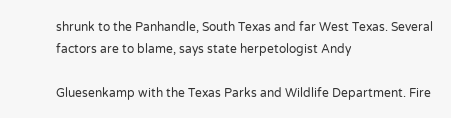shrunk to the Panhandle, South Texas and far West Texas. Several factors are to blame, says state herpetologist Andy

Gluesenkamp with the Texas Parks and Wildlife Department. Fire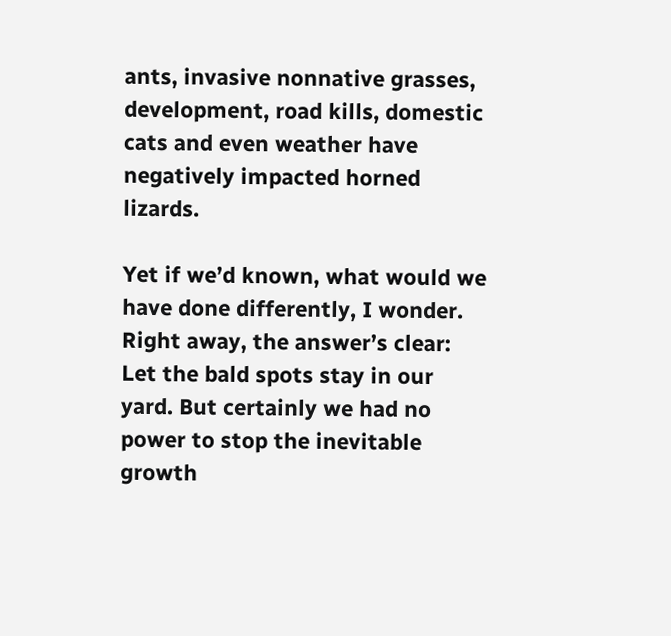ants, invasive nonnative grasses, development, road kills, domestic cats and even weather have negatively impacted horned lizards.

Yet if we’d known, what would we have done differently, I wonder. Right away, the answer’s clear: Let the bald spots stay in our yard. But certainly we had no power to stop the inevitable growth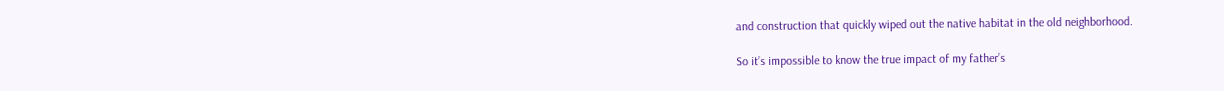and construction that quickly wiped out the native habitat in the old neighborhood.

So it’s impossible to know the true impact of my father’s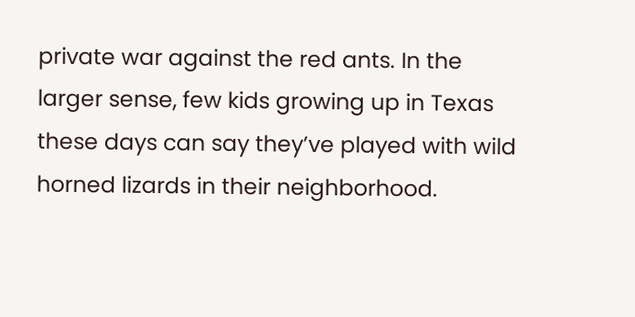private war against the red ants. In the larger sense, few kids growing up in Texas these days can say they’ve played with wild horned lizards in their neighborhood.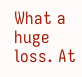What a huge loss. At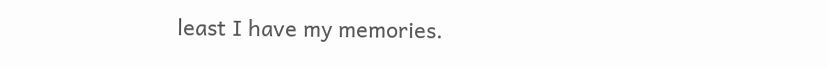least I have my memories.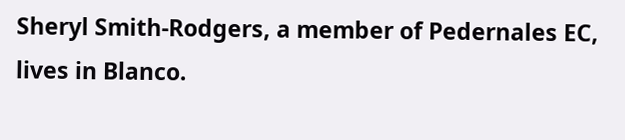Sheryl Smith-Rodgers, a member of Pedernales EC, lives in Blanco.